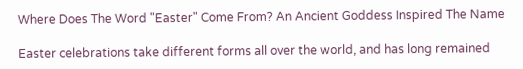Where Does The Word "Easter" Come From? An Ancient Goddess Inspired The Name

Easter celebrations take different forms all over the world, and has long remained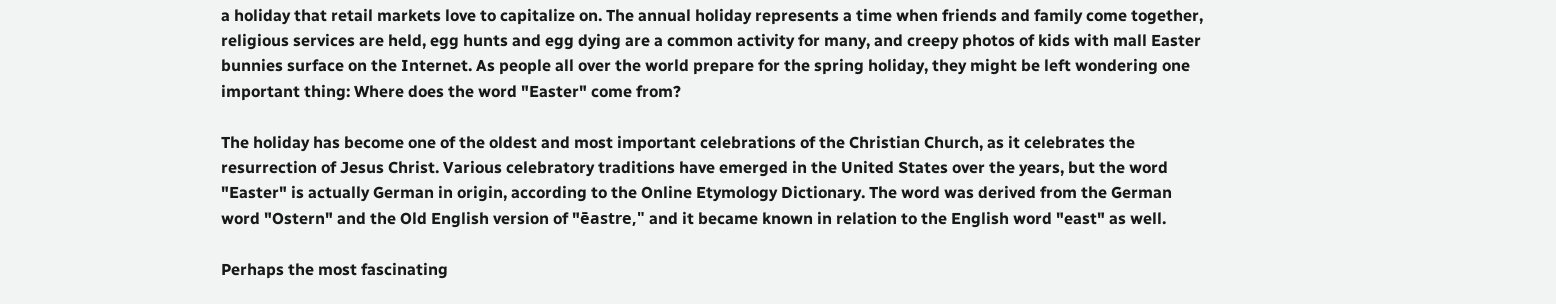a holiday that retail markets love to capitalize on. The annual holiday represents a time when friends and family come together, religious services are held, egg hunts and egg dying are a common activity for many, and creepy photos of kids with mall Easter bunnies surface on the Internet. As people all over the world prepare for the spring holiday, they might be left wondering one important thing: Where does the word "Easter" come from?

The holiday has become one of the oldest and most important celebrations of the Christian Church, as it celebrates the resurrection of Jesus Christ. Various celebratory traditions have emerged in the United States over the years, but the word "Easter" is actually German in origin, according to the Online Etymology Dictionary. The word was derived from the German word "Ostern" and the Old English version of "ēastre," and it became known in relation to the English word "east" as well.

Perhaps the most fascinating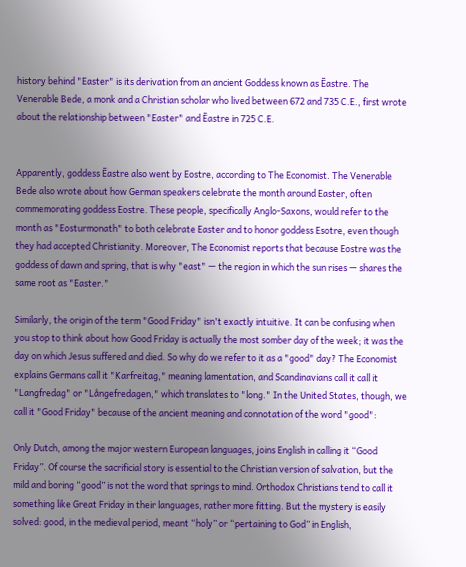history behind "Easter" is its derivation from an ancient Goddess known as Ēastre. The Venerable Bede, a monk and a Christian scholar who lived between 672 and 735 C.E., first wrote about the relationship between "Easter" and Ēastre in 725 C.E.


Apparently, goddess Ēastre also went by Eostre, according to The Economist. The Venerable Bede also wrote about how German speakers celebrate the month around Easter, often commemorating goddess Eostre. These people, specifically Anglo-Saxons, would refer to the month as "Eosturmonath" to both celebrate Easter and to honor goddess Esotre, even though they had accepted Christianity. Moreover, The Economist reports that because Eostre was the goddess of dawn and spring, that is why "east" — the region in which the sun rises — shares the same root as "Easter."

Similarly, the origin of the term "Good Friday" isn't exactly intuitive. It can be confusing when you stop to think about how Good Friday is actually the most somber day of the week; it was the day on which Jesus suffered and died. So why do we refer to it as a "good" day? The Economist explains Germans call it "Karfreitag," meaning lamentation, and Scandinavians call it call it "Langfredag" or "Långefredagen," which translates to "long." In the United States, though, we call it "Good Friday" because of the ancient meaning and connotation of the word "good":

Only Dutch, among the major western European languages, joins English in calling it “Good Friday”. Of course the sacrificial story is essential to the Christian version of salvation, but the mild and boring “good” is not the word that springs to mind. Orthodox Christians tend to call it something like Great Friday in their languages, rather more fitting. But the mystery is easily solved: good, in the medieval period, meant “holy” or “pertaining to God” in English,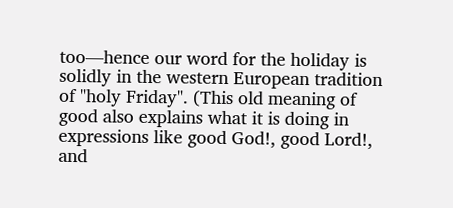too—hence our word for the holiday is solidly in the western European tradition of "holy Friday". (This old meaning of good also explains what it is doing in expressions like good God!, good Lord!, and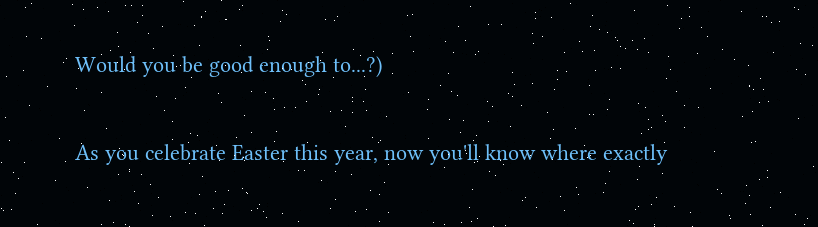Would you be good enough to...?)

As you celebrate Easter this year, now you'll know where exactly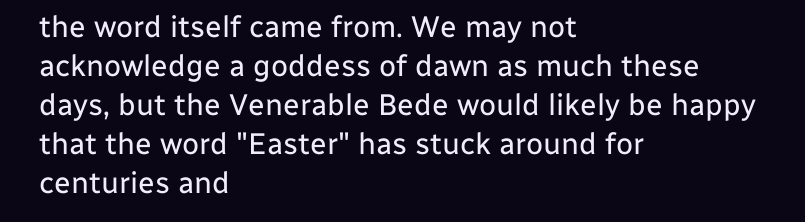the word itself came from. We may not acknowledge a goddess of dawn as much these days, but the Venerable Bede would likely be happy that the word "Easter" has stuck around for centuries and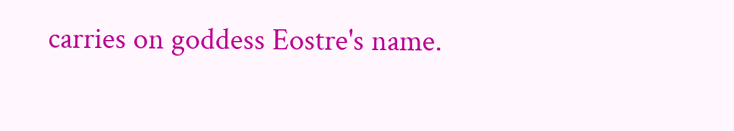carries on goddess Eostre's name.